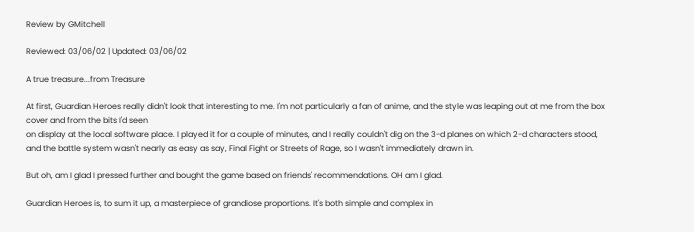Review by GMitchell

Reviewed: 03/06/02 | Updated: 03/06/02

A true treasure...from Treasure

At first, Guardian Heroes really didn't look that interesting to me. I'm not particularly a fan of anime, and the style was leaping out at me from the box cover and from the bits I'd seen
on display at the local software place. I played it for a couple of minutes, and I really couldn't dig on the 3-d planes on which 2-d characters stood, and the battle system wasn't nearly as easy as say, Final Fight or Streets of Rage, so I wasn't immediately drawn in.

But oh, am I glad I pressed further and bought the game based on friends' recommendations. OH am I glad.

Guardian Heroes is, to sum it up, a masterpiece of grandiose proportions. It's both simple and complex in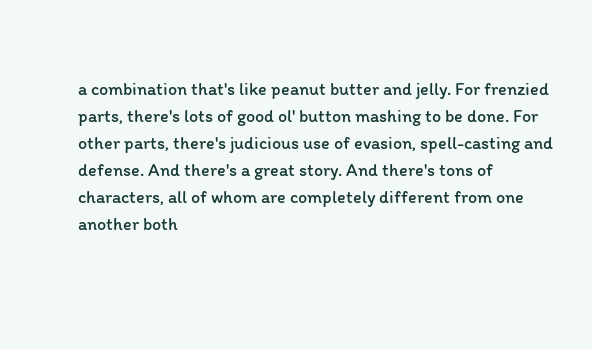a combination that's like peanut butter and jelly. For frenzied parts, there's lots of good ol' button mashing to be done. For other parts, there's judicious use of evasion, spell-casting and defense. And there's a great story. And there's tons of characters, all of whom are completely different from one another both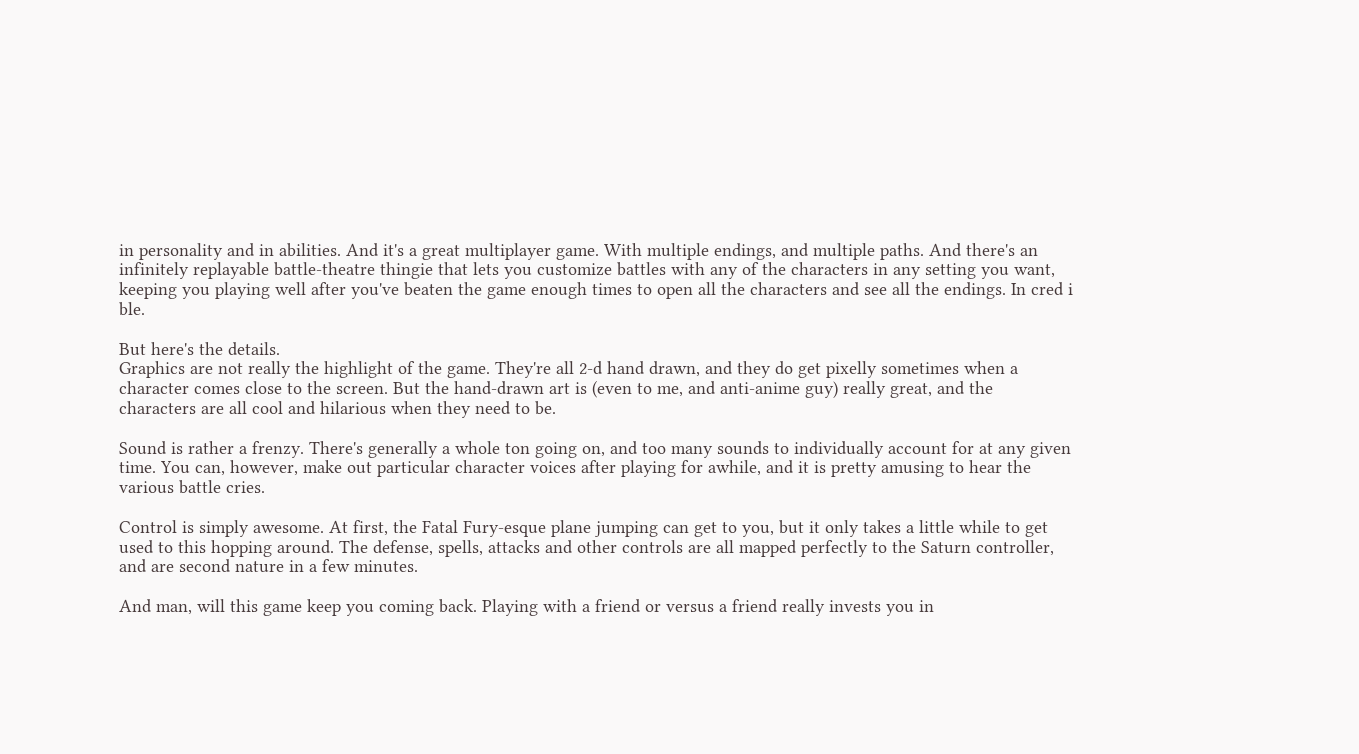in personality and in abilities. And it's a great multiplayer game. With multiple endings, and multiple paths. And there's an infinitely replayable battle-theatre thingie that lets you customize battles with any of the characters in any setting you want, keeping you playing well after you've beaten the game enough times to open all the characters and see all the endings. In cred i ble.

But here's the details.
Graphics are not really the highlight of the game. They're all 2-d hand drawn, and they do get pixelly sometimes when a character comes close to the screen. But the hand-drawn art is (even to me, and anti-anime guy) really great, and the characters are all cool and hilarious when they need to be.

Sound is rather a frenzy. There's generally a whole ton going on, and too many sounds to individually account for at any given time. You can, however, make out particular character voices after playing for awhile, and it is pretty amusing to hear the various battle cries.

Control is simply awesome. At first, the Fatal Fury-esque plane jumping can get to you, but it only takes a little while to get used to this hopping around. The defense, spells, attacks and other controls are all mapped perfectly to the Saturn controller, and are second nature in a few minutes.

And man, will this game keep you coming back. Playing with a friend or versus a friend really invests you in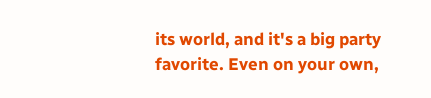its world, and it's a big party favorite. Even on your own,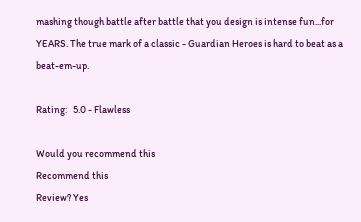mashing though battle after battle that you design is intense fun...for YEARS. The true mark of a classic - Guardian Heroes is hard to beat as a beat-em-up.

Rating:   5.0 - Flawless

Would you recommend this
Recommend this
Review? Yes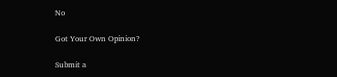No

Got Your Own Opinion?

Submit a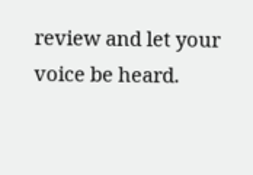review and let your voice be heard.